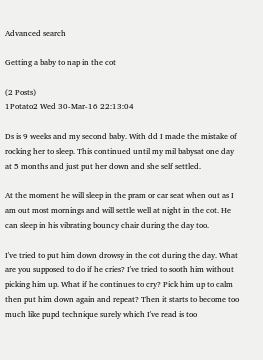Advanced search

Getting a baby to nap in the cot

(2 Posts)
1Potato2 Wed 30-Mar-16 22:13:04

Ds is 9 weeks and my second baby. With dd I made the mistake of rocking her to sleep. This continued until my mil babysat one day at 5 months and just put her down and she self settled.

At the moment he will sleep in the pram or car seat when out as I am out most mornings and will settle well at night in the cot. He can sleep in his vibrating bouncy chair during the day too.

I've tried to put him down drowsy in the cot during the day. What are you supposed to do if he cries? I've tried to sooth him without picking him up. What if he continues to cry? Pick him up to calm then put him down again and repeat? Then it starts to become too much like pupd technique surely which I've read is too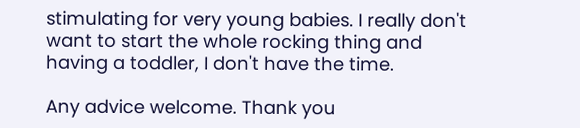stimulating for very young babies. I really don't want to start the whole rocking thing and having a toddler, I don't have the time.

Any advice welcome. Thank you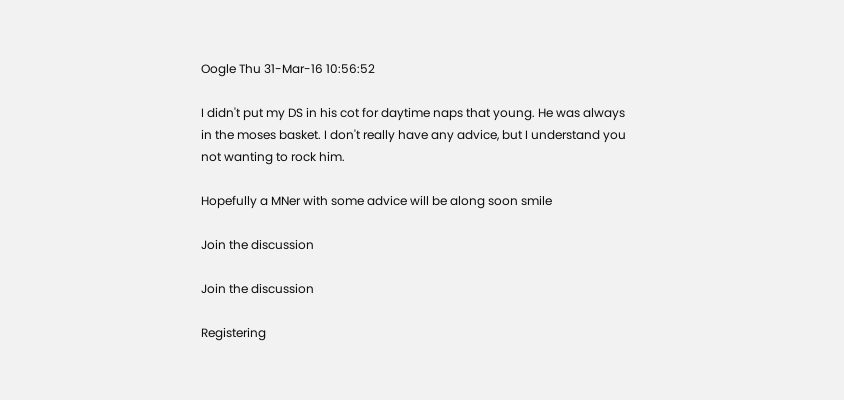Oogle Thu 31-Mar-16 10:56:52

I didn't put my DS in his cot for daytime naps that young. He was always in the moses basket. I don't really have any advice, but I understand you not wanting to rock him.

Hopefully a MNer with some advice will be along soon smile

Join the discussion

Join the discussion

Registering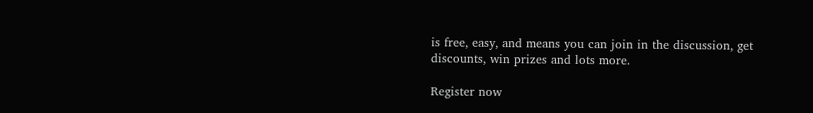is free, easy, and means you can join in the discussion, get discounts, win prizes and lots more.

Register now